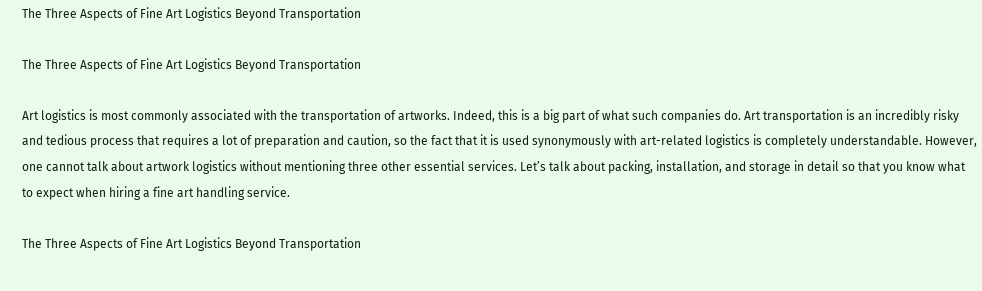The Three Aspects of Fine Art Logistics Beyond Transportation

The Three Aspects of Fine Art Logistics Beyond Transportation

Art logistics is most commonly associated with the transportation of artworks. Indeed, this is a big part of what such companies do. Art transportation is an incredibly risky and tedious process that requires a lot of preparation and caution, so the fact that it is used synonymously with art-related logistics is completely understandable. However, one cannot talk about artwork logistics without mentioning three other essential services. Let’s talk about packing, installation, and storage in detail so that you know what to expect when hiring a fine art handling service.

The Three Aspects of Fine Art Logistics Beyond Transportation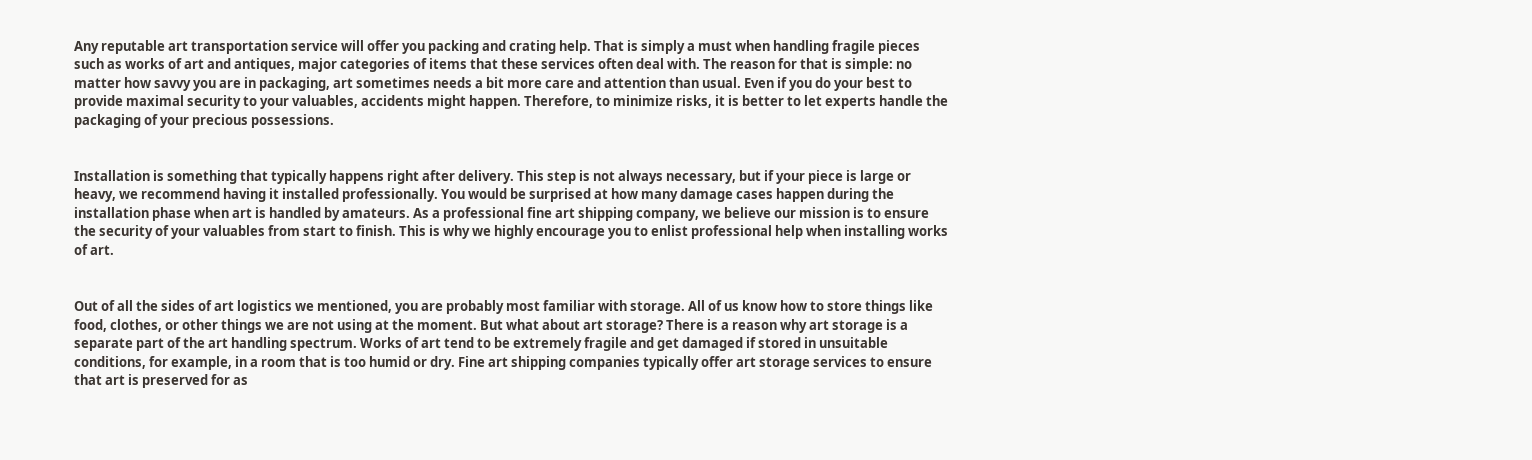Any reputable art transportation service will offer you packing and crating help. That is simply a must when handling fragile pieces such as works of art and antiques, major categories of items that these services often deal with. The reason for that is simple: no matter how savvy you are in packaging, art sometimes needs a bit more care and attention than usual. Even if you do your best to provide maximal security to your valuables, accidents might happen. Therefore, to minimize risks, it is better to let experts handle the packaging of your precious possessions.


Installation is something that typically happens right after delivery. This step is not always necessary, but if your piece is large or heavy, we recommend having it installed professionally. You would be surprised at how many damage cases happen during the installation phase when art is handled by amateurs. As a professional fine art shipping company, we believe our mission is to ensure the security of your valuables from start to finish. This is why we highly encourage you to enlist professional help when installing works of art.


Out of all the sides of art logistics we mentioned, you are probably most familiar with storage. All of us know how to store things like food, clothes, or other things we are not using at the moment. But what about art storage? There is a reason why art storage is a separate part of the art handling spectrum. Works of art tend to be extremely fragile and get damaged if stored in unsuitable conditions, for example, in a room that is too humid or dry. Fine art shipping companies typically offer art storage services to ensure that art is preserved for as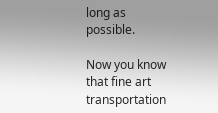long as possible.

Now you know that fine art transportation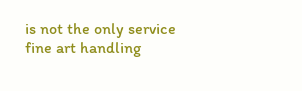is not the only service fine art handling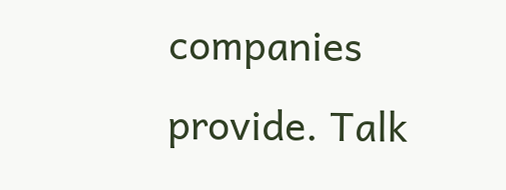companies provide. Talk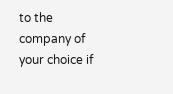to the company of your choice if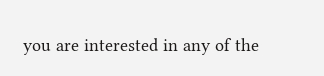you are interested in any of the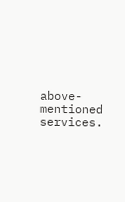above-mentioned services.